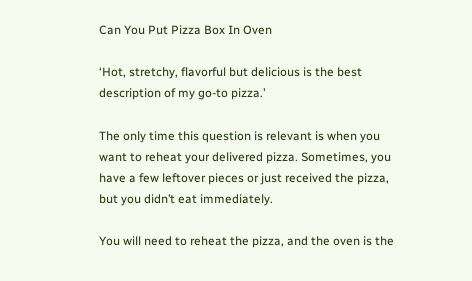Can You Put Pizza Box In Oven

‘Hot, stretchy, flavorful but delicious is the best description of my go-to pizza.’

The only time this question is relevant is when you want to reheat your delivered pizza. Sometimes, you have a few leftover pieces or just received the pizza, but you didn’t eat immediately.

You will need to reheat the pizza, and the oven is the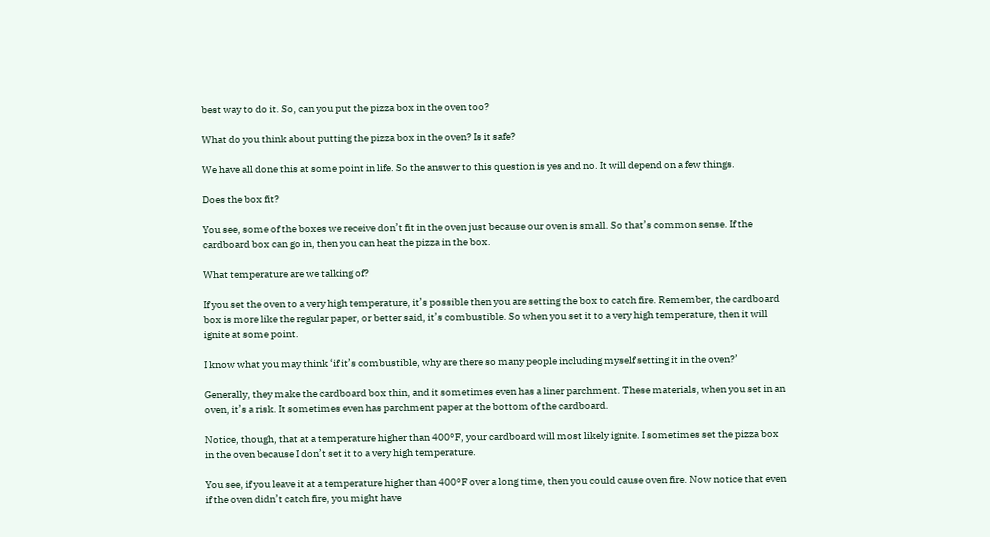best way to do it. So, can you put the pizza box in the oven too?

What do you think about putting the pizza box in the oven? Is it safe?

We have all done this at some point in life. So the answer to this question is yes and no. It will depend on a few things.

Does the box fit?

You see, some of the boxes we receive don’t fit in the oven just because our oven is small. So that’s common sense. If the cardboard box can go in, then you can heat the pizza in the box.

What temperature are we talking of?

If you set the oven to a very high temperature, it’s possible then you are setting the box to catch fire. Remember, the cardboard box is more like the regular paper, or better said, it’s combustible. So when you set it to a very high temperature, then it will ignite at some point.

I know what you may think ‘if it’s combustible, why are there so many people including myself setting it in the oven?’

Generally, they make the cardboard box thin, and it sometimes even has a liner parchment. These materials, when you set in an oven, it’s a risk. It sometimes even has parchment paper at the bottom of the cardboard.

Notice, though, that at a temperature higher than 400°F, your cardboard will most likely ignite. I sometimes set the pizza box in the oven because I don’t set it to a very high temperature.

You see, if you leave it at a temperature higher than 400°F over a long time, then you could cause oven fire. Now notice that even if the oven didn’t catch fire, you might have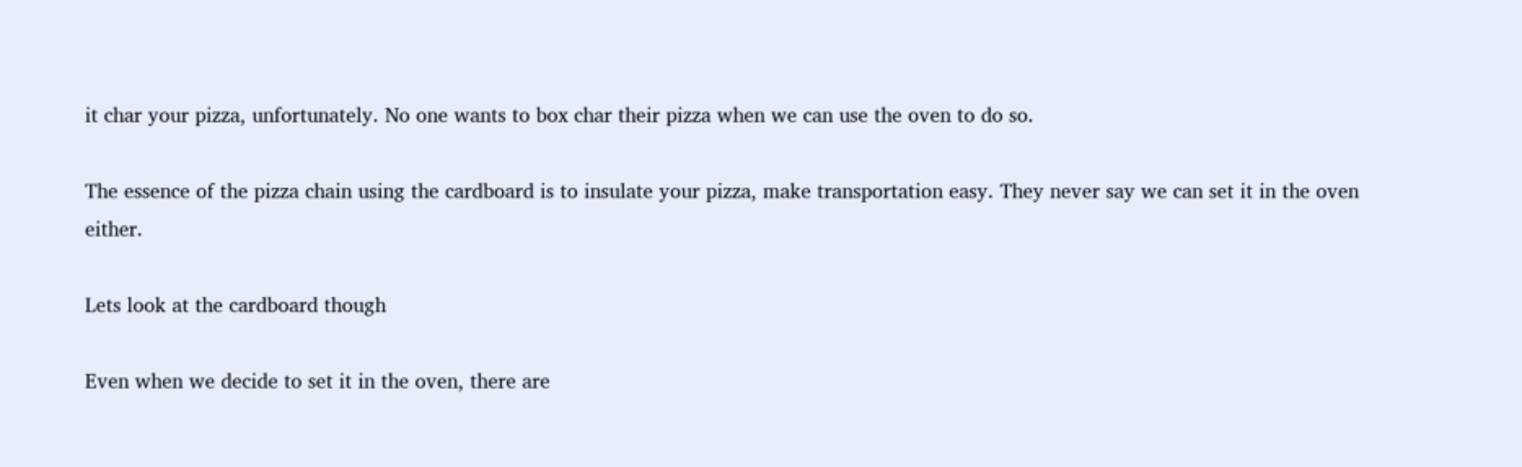it char your pizza, unfortunately. No one wants to box char their pizza when we can use the oven to do so.

The essence of the pizza chain using the cardboard is to insulate your pizza, make transportation easy. They never say we can set it in the oven either.

Lets look at the cardboard though

Even when we decide to set it in the oven, there are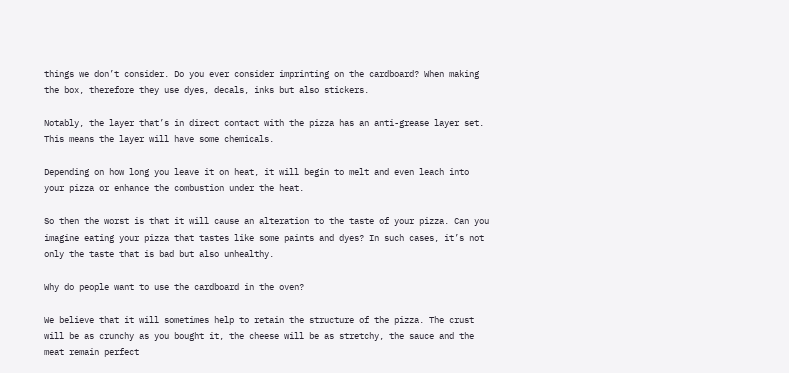things we don’t consider. Do you ever consider imprinting on the cardboard? When making the box, therefore they use dyes, decals, inks but also stickers.

Notably, the layer that’s in direct contact with the pizza has an anti-grease layer set. This means the layer will have some chemicals.

Depending on how long you leave it on heat, it will begin to melt and even leach into your pizza or enhance the combustion under the heat.

So then the worst is that it will cause an alteration to the taste of your pizza. Can you imagine eating your pizza that tastes like some paints and dyes? In such cases, it’s not only the taste that is bad but also unhealthy.

Why do people want to use the cardboard in the oven?

We believe that it will sometimes help to retain the structure of the pizza. The crust will be as crunchy as you bought it, the cheese will be as stretchy, the sauce and the meat remain perfect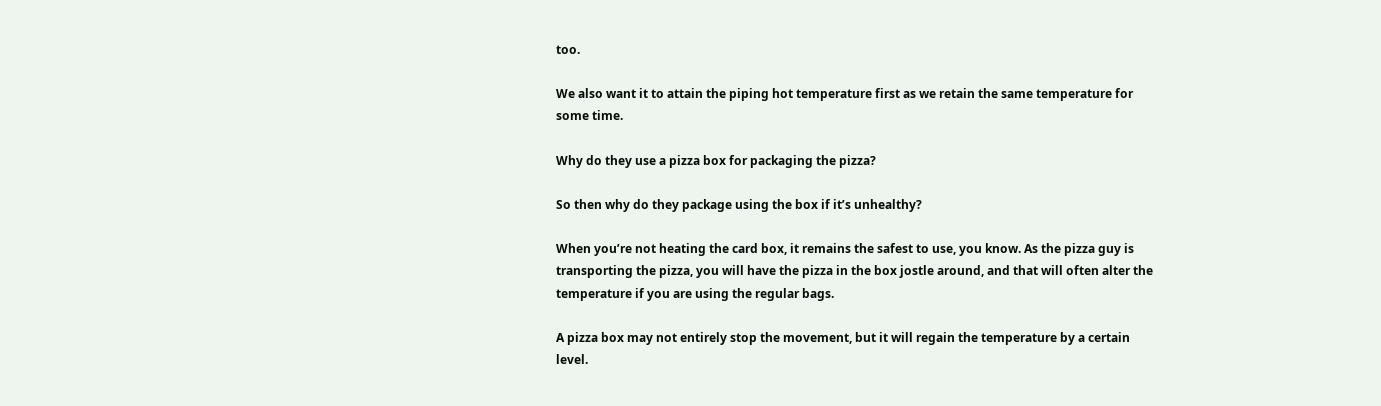too.

We also want it to attain the piping hot temperature first as we retain the same temperature for some time.

Why do they use a pizza box for packaging the pizza?

So then why do they package using the box if it’s unhealthy?

When you’re not heating the card box, it remains the safest to use, you know. As the pizza guy is transporting the pizza, you will have the pizza in the box jostle around, and that will often alter the temperature if you are using the regular bags.

A pizza box may not entirely stop the movement, but it will regain the temperature by a certain level.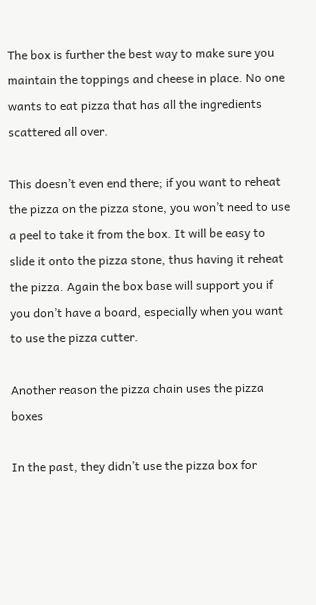The box is further the best way to make sure you maintain the toppings and cheese in place. No one wants to eat pizza that has all the ingredients scattered all over.

This doesn’t even end there; if you want to reheat the pizza on the pizza stone, you won’t need to use a peel to take it from the box. It will be easy to slide it onto the pizza stone, thus having it reheat the pizza. Again the box base will support you if you don’t have a board, especially when you want to use the pizza cutter.

Another reason the pizza chain uses the pizza boxes

In the past, they didn’t use the pizza box for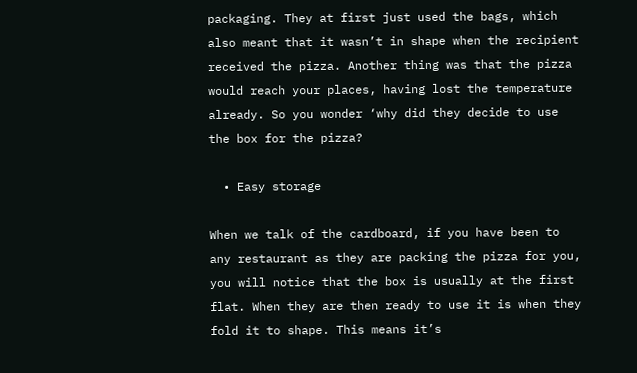packaging. They at first just used the bags, which also meant that it wasn’t in shape when the recipient received the pizza. Another thing was that the pizza would reach your places, having lost the temperature already. So you wonder ‘why did they decide to use the box for the pizza?

  • Easy storage

When we talk of the cardboard, if you have been to any restaurant as they are packing the pizza for you, you will notice that the box is usually at the first flat. When they are then ready to use it is when they fold it to shape. This means it’s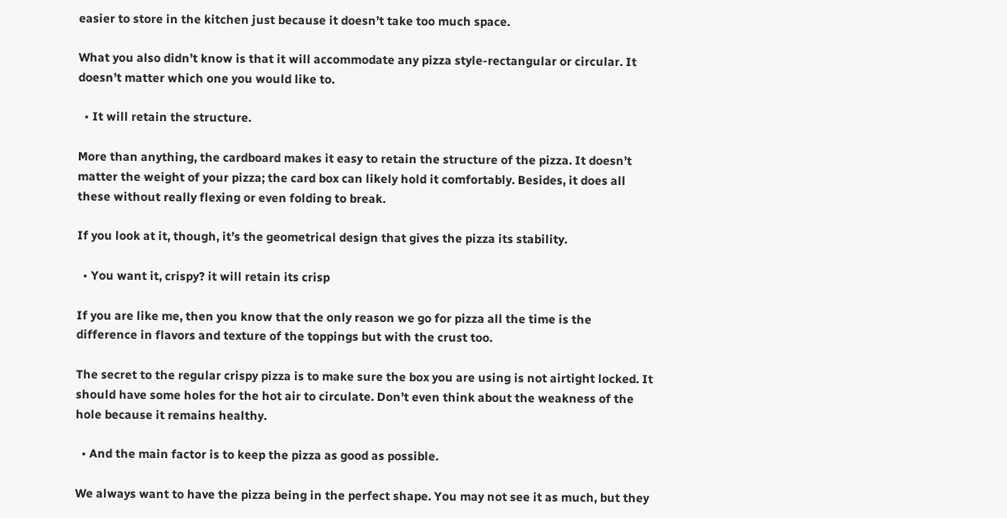easier to store in the kitchen just because it doesn’t take too much space.

What you also didn’t know is that it will accommodate any pizza style-rectangular or circular. It doesn’t matter which one you would like to.

  • It will retain the structure.

More than anything, the cardboard makes it easy to retain the structure of the pizza. It doesn’t matter the weight of your pizza; the card box can likely hold it comfortably. Besides, it does all these without really flexing or even folding to break.

If you look at it, though, it’s the geometrical design that gives the pizza its stability.

  • You want it, crispy? it will retain its crisp

If you are like me, then you know that the only reason we go for pizza all the time is the difference in flavors and texture of the toppings but with the crust too.

The secret to the regular crispy pizza is to make sure the box you are using is not airtight locked. It should have some holes for the hot air to circulate. Don’t even think about the weakness of the hole because it remains healthy.

  • And the main factor is to keep the pizza as good as possible.

We always want to have the pizza being in the perfect shape. You may not see it as much, but they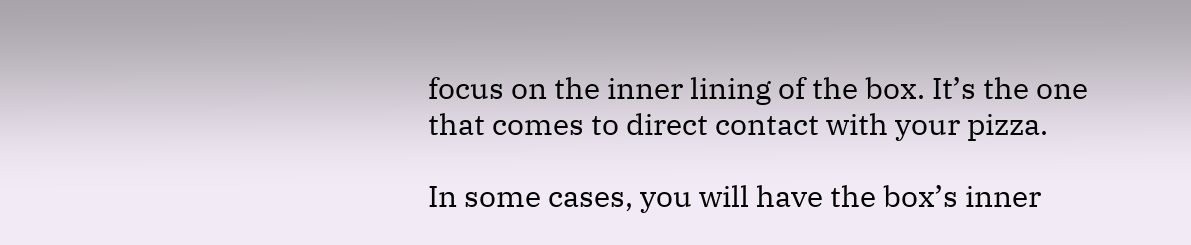focus on the inner lining of the box. It’s the one that comes to direct contact with your pizza.

In some cases, you will have the box’s inner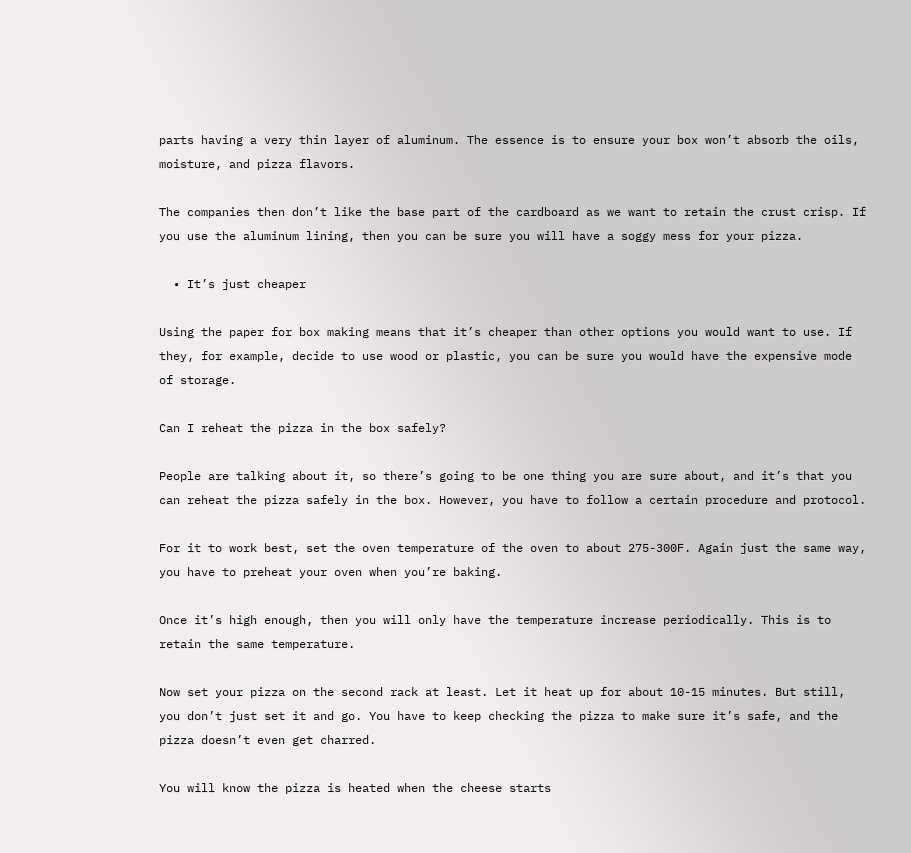parts having a very thin layer of aluminum. The essence is to ensure your box won’t absorb the oils, moisture, and pizza flavors.

The companies then don’t like the base part of the cardboard as we want to retain the crust crisp. If you use the aluminum lining, then you can be sure you will have a soggy mess for your pizza.

  • It’s just cheaper

Using the paper for box making means that it’s cheaper than other options you would want to use. If they, for example, decide to use wood or plastic, you can be sure you would have the expensive mode of storage.

Can I reheat the pizza in the box safely?

People are talking about it, so there’s going to be one thing you are sure about, and it’s that you can reheat the pizza safely in the box. However, you have to follow a certain procedure and protocol.

For it to work best, set the oven temperature of the oven to about 275-300F. Again just the same way, you have to preheat your oven when you’re baking.

Once it’s high enough, then you will only have the temperature increase periodically. This is to retain the same temperature.

Now set your pizza on the second rack at least. Let it heat up for about 10-15 minutes. But still, you don’t just set it and go. You have to keep checking the pizza to make sure it’s safe, and the pizza doesn’t even get charred.

You will know the pizza is heated when the cheese starts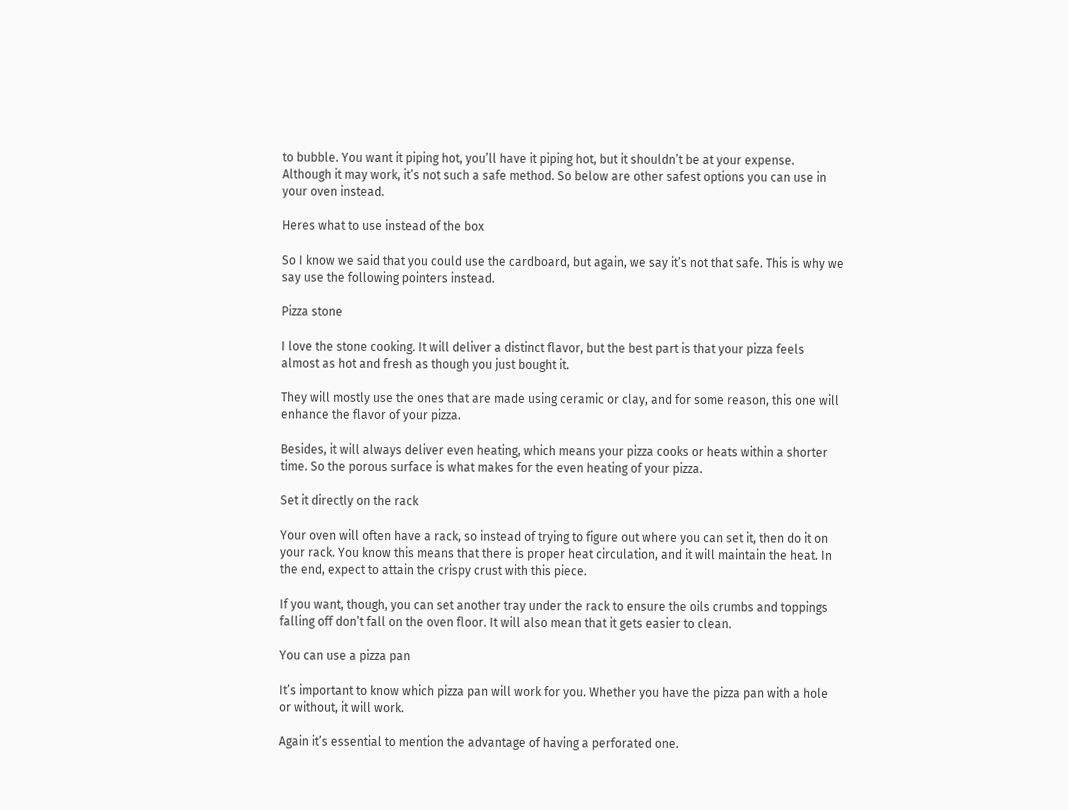to bubble. You want it piping hot, you’ll have it piping hot, but it shouldn’t be at your expense. Although it may work, it’s not such a safe method. So below are other safest options you can use in your oven instead.

Heres what to use instead of the box

So I know we said that you could use the cardboard, but again, we say it’s not that safe. This is why we say use the following pointers instead.

Pizza stone

I love the stone cooking. It will deliver a distinct flavor, but the best part is that your pizza feels almost as hot and fresh as though you just bought it.

They will mostly use the ones that are made using ceramic or clay, and for some reason, this one will enhance the flavor of your pizza.

Besides, it will always deliver even heating, which means your pizza cooks or heats within a shorter time. So the porous surface is what makes for the even heating of your pizza.

Set it directly on the rack

Your oven will often have a rack, so instead of trying to figure out where you can set it, then do it on your rack. You know this means that there is proper heat circulation, and it will maintain the heat. In the end, expect to attain the crispy crust with this piece.

If you want, though, you can set another tray under the rack to ensure the oils crumbs and toppings falling off don’t fall on the oven floor. It will also mean that it gets easier to clean.

You can use a pizza pan

It’s important to know which pizza pan will work for you. Whether you have the pizza pan with a hole or without, it will work.

Again it’s essential to mention the advantage of having a perforated one.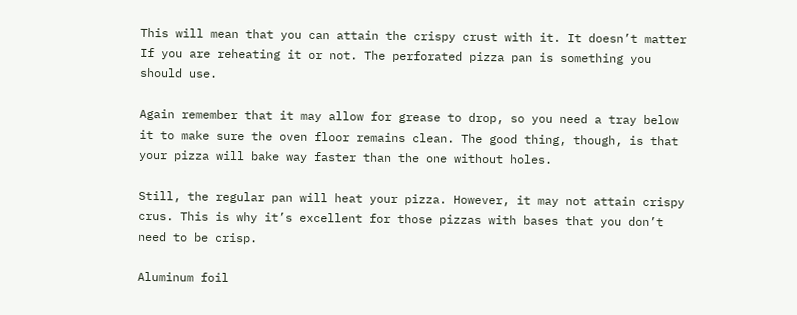This will mean that you can attain the crispy crust with it. It doesn’t matter If you are reheating it or not. The perforated pizza pan is something you should use.

Again remember that it may allow for grease to drop, so you need a tray below it to make sure the oven floor remains clean. The good thing, though, is that your pizza will bake way faster than the one without holes.

Still, the regular pan will heat your pizza. However, it may not attain crispy crus. This is why it’s excellent for those pizzas with bases that you don’t need to be crisp.

Aluminum foil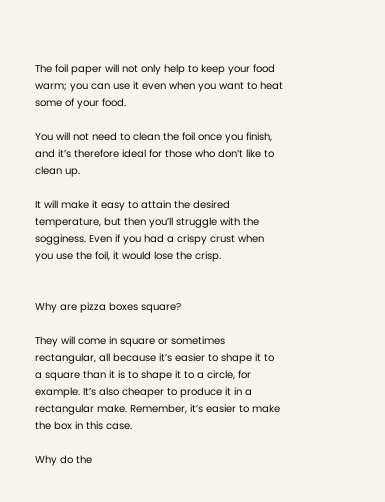The foil paper will not only help to keep your food warm; you can use it even when you want to heat some of your food.

You will not need to clean the foil once you finish, and it’s therefore ideal for those who don’t like to clean up.

It will make it easy to attain the desired temperature, but then you’ll struggle with the sogginess. Even if you had a crispy crust when you use the foil, it would lose the crisp.


Why are pizza boxes square?

They will come in square or sometimes rectangular, all because it’s easier to shape it to a square than it is to shape it to a circle, for example. It’s also cheaper to produce it in a rectangular make. Remember, it’s easier to make the box in this case.

Why do the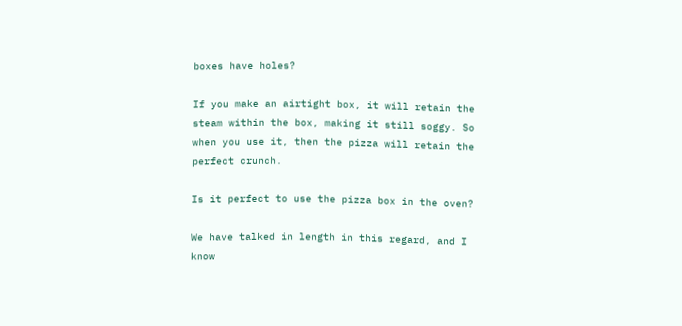boxes have holes?

If you make an airtight box, it will retain the steam within the box, making it still soggy. So when you use it, then the pizza will retain the perfect crunch.

Is it perfect to use the pizza box in the oven?

We have talked in length in this regard, and I know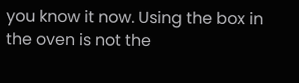you know it now. Using the box in the oven is not the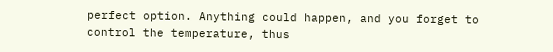perfect option. Anything could happen, and you forget to control the temperature, thus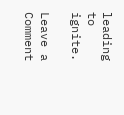leading to ignite.

Leave a Comment